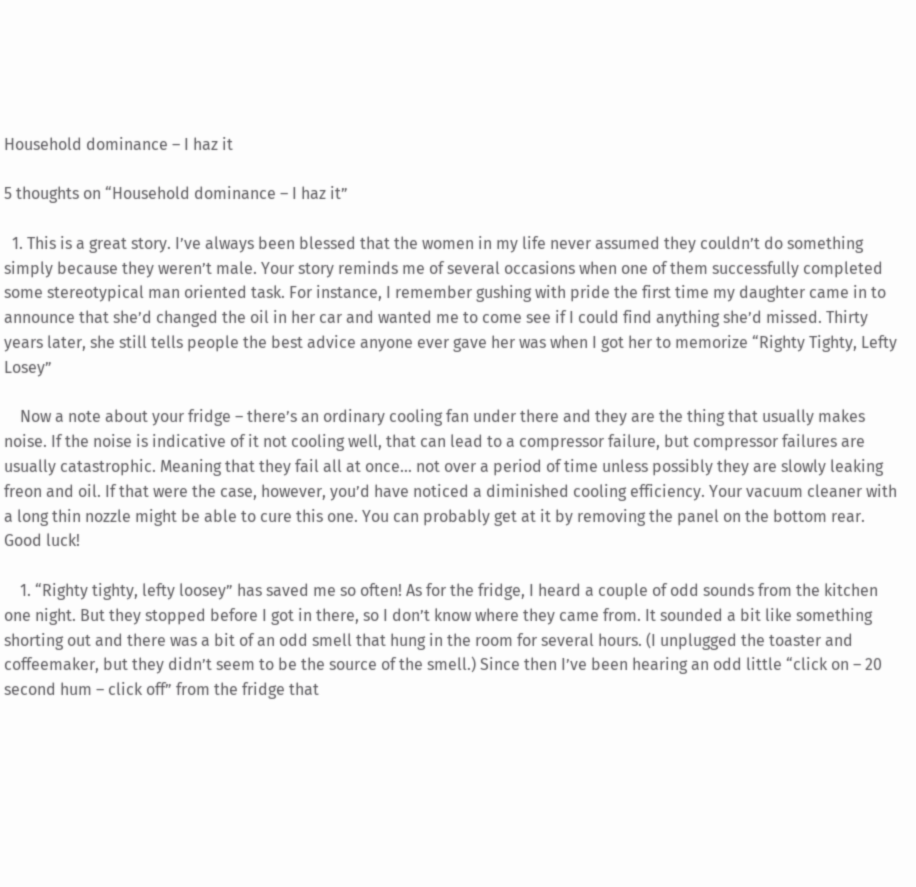Household dominance – I haz it

5 thoughts on “Household dominance – I haz it”

  1. This is a great story. I’ve always been blessed that the women in my life never assumed they couldn’t do something simply because they weren’t male. Your story reminds me of several occasions when one of them successfully completed some stereotypical man oriented task. For instance, I remember gushing with pride the first time my daughter came in to announce that she’d changed the oil in her car and wanted me to come see if I could find anything she’d missed. Thirty years later, she still tells people the best advice anyone ever gave her was when I got her to memorize “Righty Tighty, Lefty Losey”

    Now a note about your fridge – there’s an ordinary cooling fan under there and they are the thing that usually makes noise. If the noise is indicative of it not cooling well, that can lead to a compressor failure, but compressor failures are usually catastrophic. Meaning that they fail all at once… not over a period of time unless possibly they are slowly leaking freon and oil. If that were the case, however, you’d have noticed a diminished cooling efficiency. Your vacuum cleaner with a long thin nozzle might be able to cure this one. You can probably get at it by removing the panel on the bottom rear. Good luck!

    1. “Righty tighty, lefty loosey” has saved me so often! As for the fridge, I heard a couple of odd sounds from the kitchen one night. But they stopped before I got in there, so I don’t know where they came from. It sounded a bit like something shorting out and there was a bit of an odd smell that hung in the room for several hours. (I unplugged the toaster and coffeemaker, but they didn’t seem to be the source of the smell.) Since then I’ve been hearing an odd little “click on – 20 second hum – click off” from the fridge that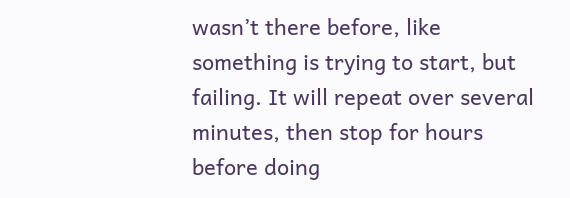wasn’t there before, like something is trying to start, but failing. It will repeat over several minutes, then stop for hours before doing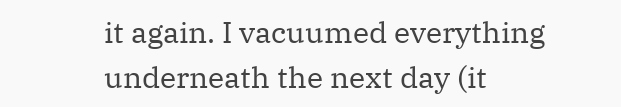it again. I vacuumed everything underneath the next day (it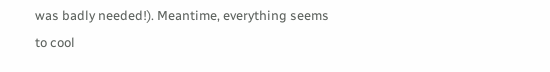was badly needed!). Meantime, everything seems to cool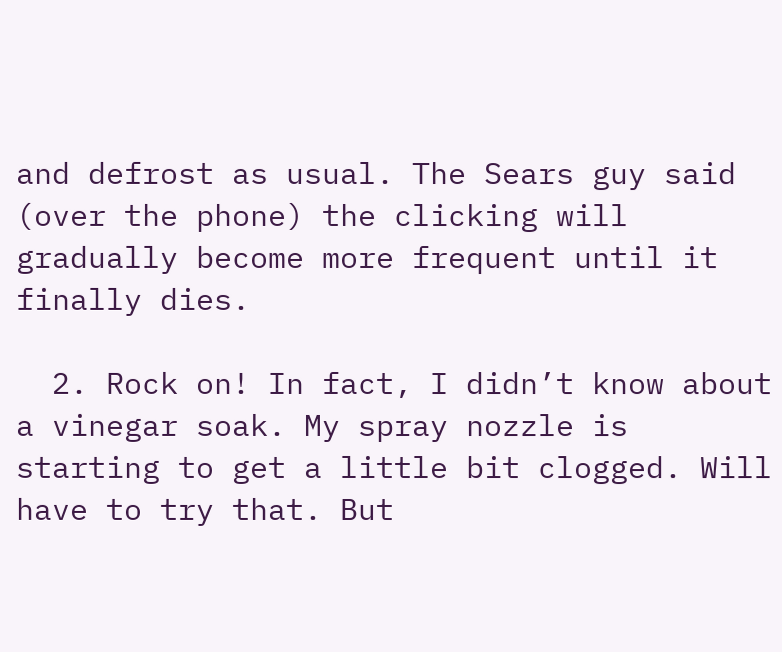and defrost as usual. The Sears guy said (over the phone) the clicking will gradually become more frequent until it finally dies.

  2. Rock on! In fact, I didn’t know about a vinegar soak. My spray nozzle is starting to get a little bit clogged. Will have to try that. But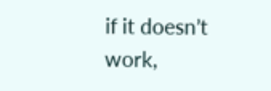if it doesn’t work,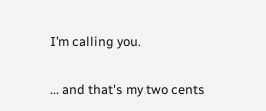I’m calling you.

... and that's my two cents